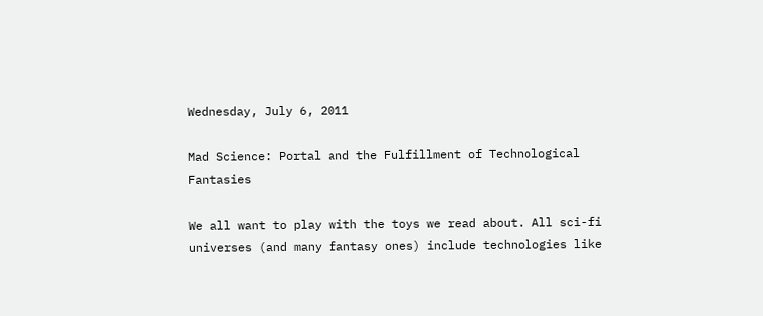Wednesday, July 6, 2011

Mad Science: Portal and the Fulfillment of Technological Fantasies

We all want to play with the toys we read about. All sci-fi universes (and many fantasy ones) include technologies like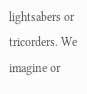lightsabers or tricorders. We imagine or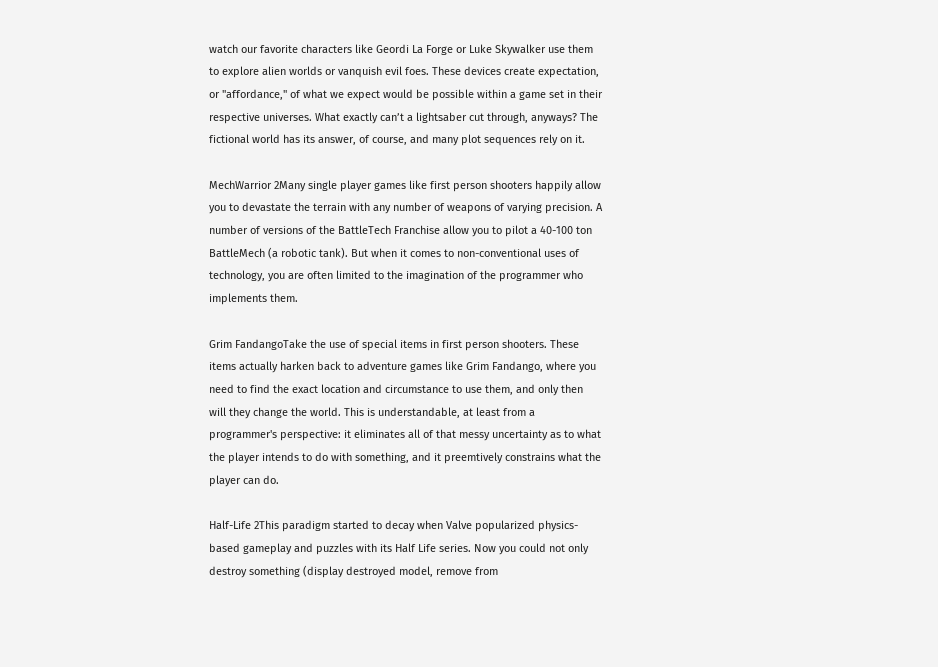watch our favorite characters like Geordi La Forge or Luke Skywalker use them to explore alien worlds or vanquish evil foes. These devices create expectation, or "affordance," of what we expect would be possible within a game set in their respective universes. What exactly can’t a lightsaber cut through, anyways? The fictional world has its answer, of course, and many plot sequences rely on it.

MechWarrior 2Many single player games like first person shooters happily allow you to devastate the terrain with any number of weapons of varying precision. A number of versions of the BattleTech Franchise allow you to pilot a 40-100 ton BattleMech (a robotic tank). But when it comes to non-conventional uses of technology, you are often limited to the imagination of the programmer who implements them.

Grim FandangoTake the use of special items in first person shooters. These items actually harken back to adventure games like Grim Fandango, where you need to find the exact location and circumstance to use them, and only then will they change the world. This is understandable, at least from a programmer's perspective: it eliminates all of that messy uncertainty as to what the player intends to do with something, and it preemtively constrains what the player can do.

Half-Life 2This paradigm started to decay when Valve popularized physics-based gameplay and puzzles with its Half Life series. Now you could not only destroy something (display destroyed model, remove from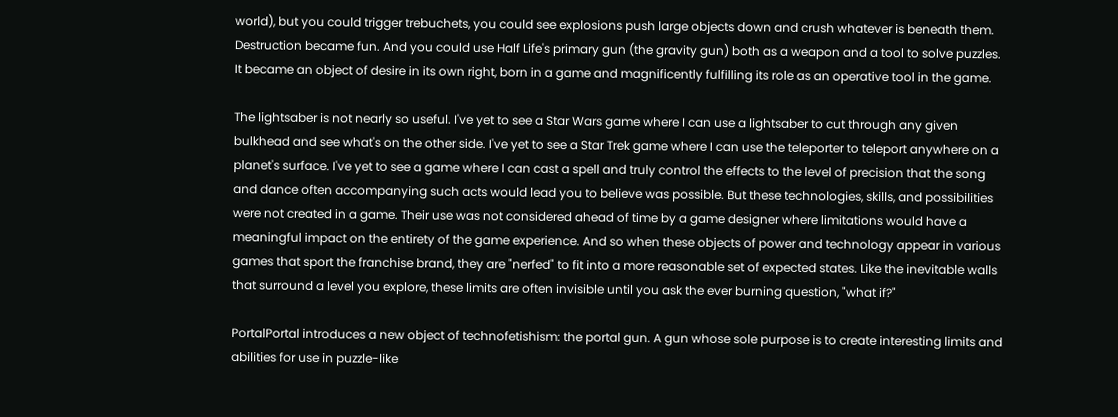world), but you could trigger trebuchets, you could see explosions push large objects down and crush whatever is beneath them. Destruction became fun. And you could use Half Life's primary gun (the gravity gun) both as a weapon and a tool to solve puzzles. It became an object of desire in its own right, born in a game and magnificently fulfilling its role as an operative tool in the game.

The lightsaber is not nearly so useful. I've yet to see a Star Wars game where I can use a lightsaber to cut through any given bulkhead and see what's on the other side. I've yet to see a Star Trek game where I can use the teleporter to teleport anywhere on a planet's surface. I've yet to see a game where I can cast a spell and truly control the effects to the level of precision that the song and dance often accompanying such acts would lead you to believe was possible. But these technologies, skills, and possibilities were not created in a game. Their use was not considered ahead of time by a game designer where limitations would have a meaningful impact on the entirety of the game experience. And so when these objects of power and technology appear in various games that sport the franchise brand, they are "nerfed" to fit into a more reasonable set of expected states. Like the inevitable walls that surround a level you explore, these limits are often invisible until you ask the ever burning question, "what if?"

PortalPortal introduces a new object of technofetishism: the portal gun. A gun whose sole purpose is to create interesting limits and abilities for use in puzzle-like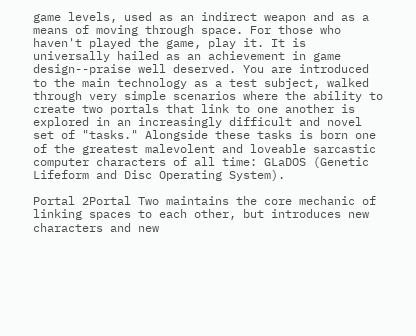game levels, used as an indirect weapon and as a means of moving through space. For those who haven't played the game, play it. It is universally hailed as an achievement in game design--praise well deserved. You are introduced to the main technology as a test subject, walked through very simple scenarios where the ability to create two portals that link to one another is explored in an increasingly difficult and novel set of "tasks." Alongside these tasks is born one of the greatest malevolent and loveable sarcastic computer characters of all time: GLaDOS (Genetic Lifeform and Disc Operating System).

Portal 2Portal Two maintains the core mechanic of linking spaces to each other, but introduces new characters and new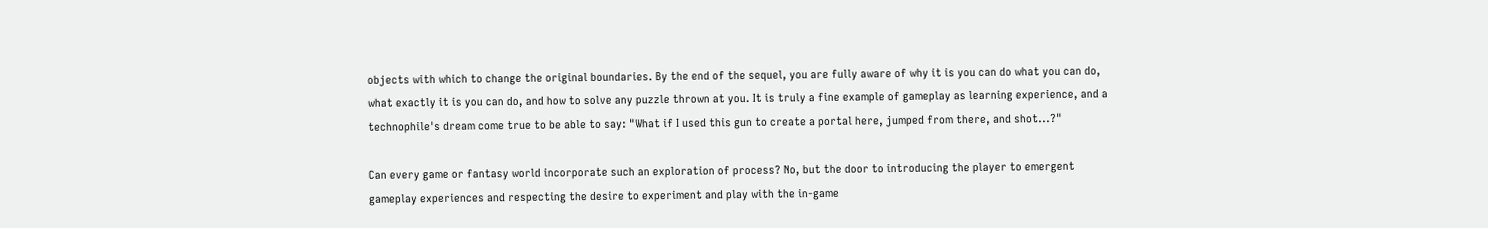objects with which to change the original boundaries. By the end of the sequel, you are fully aware of why it is you can do what you can do, what exactly it is you can do, and how to solve any puzzle thrown at you. It is truly a fine example of gameplay as learning experience, and a technophile's dream come true to be able to say: "What if I used this gun to create a portal here, jumped from there, and shot...?"

Can every game or fantasy world incorporate such an exploration of process? No, but the door to introducing the player to emergent gameplay experiences and respecting the desire to experiment and play with the in-game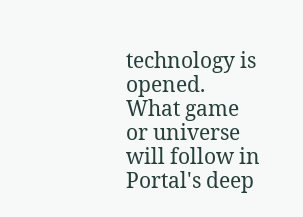technology is opened. What game or universe will follow in Portal's deep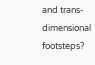and trans-dimensional footsteps?